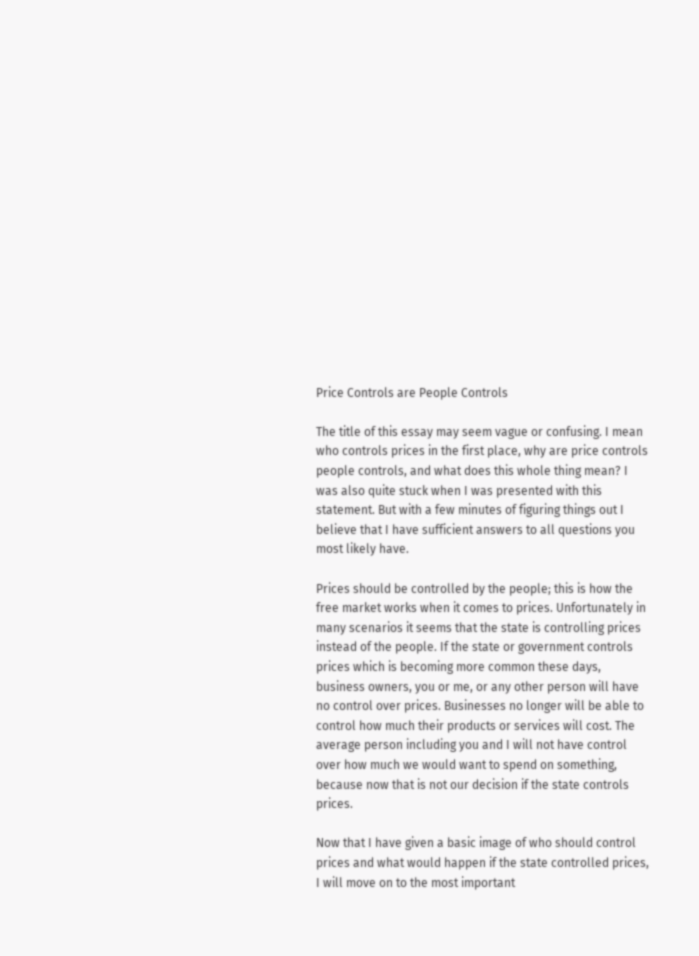Price Controls are People Controls

The title of this essay may seem vague or confusing. I mean who controls prices in the first place, why are price controls people controls, and what does this whole thing mean? I was also quite stuck when I was presented with this statement. But with a few minutes of figuring things out I believe that I have sufficient answers to all questions you most likely have.

Prices should be controlled by the people; this is how the free market works when it comes to prices. Unfortunately in many scenarios it seems that the state is controlling prices instead of the people. If the state or government controls prices which is becoming more common these days, business owners, you or me, or any other person will have no control over prices. Businesses no longer will be able to control how much their products or services will cost. The average person including you and I will not have control over how much we would want to spend on something, because now that is not our decision if the state controls prices.

Now that I have given a basic image of who should control prices and what would happen if the state controlled prices, I will move on to the most important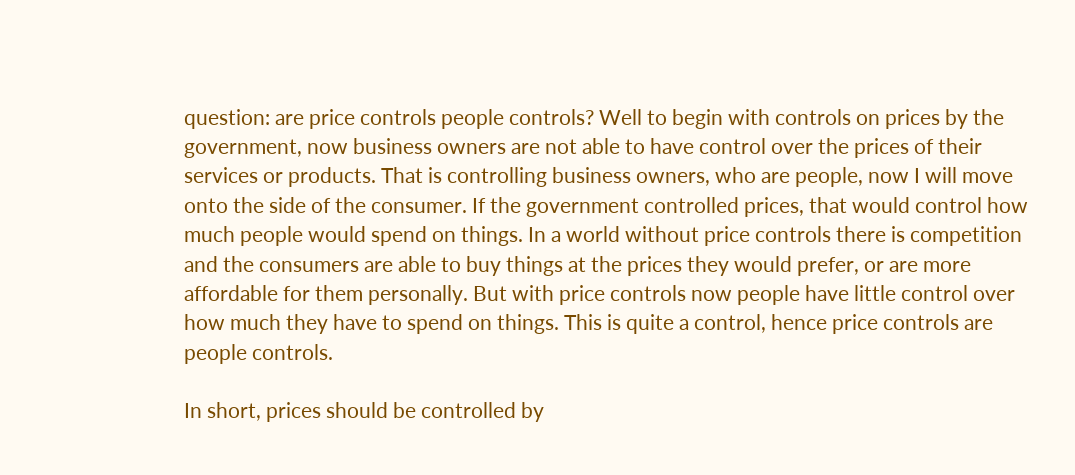question: are price controls people controls? Well to begin with controls on prices by the government, now business owners are not able to have control over the prices of their services or products. That is controlling business owners, who are people, now I will move onto the side of the consumer. If the government controlled prices, that would control how much people would spend on things. In a world without price controls there is competition and the consumers are able to buy things at the prices they would prefer, or are more affordable for them personally. But with price controls now people have little control over how much they have to spend on things. This is quite a control, hence price controls are people controls.

In short, prices should be controlled by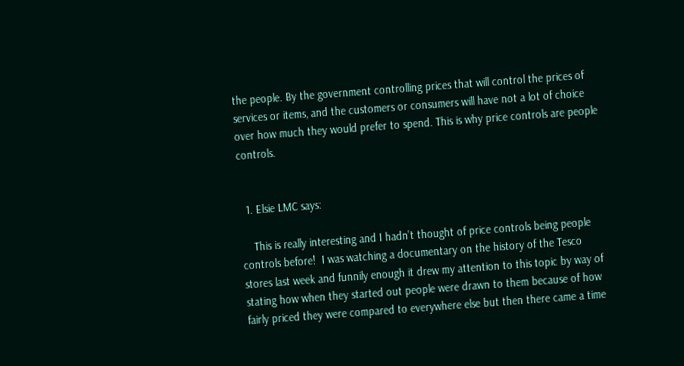the people. By the government controlling prices that will control the prices of services or items, and the customers or consumers will have not a lot of choice over how much they would prefer to spend. This is why price controls are people controls.


  1. Elsie LMC says:

    This is really interesting and I hadn’t thought of price controls being people controls before!  I was watching a documentary on the history of the Tesco stores last week and funnily enough it drew my attention to this topic by way of stating how when they started out people were drawn to them because of how fairly priced they were compared to everywhere else but then there came a time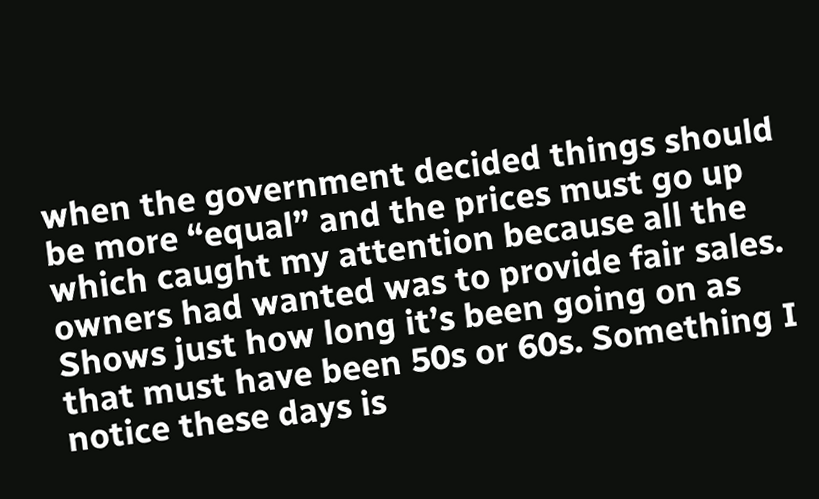when the government decided things should be more “equal” and the prices must go up which caught my attention because all the owners had wanted was to provide fair sales. Shows just how long it’s been going on as that must have been 50s or 60s. Something I notice these days is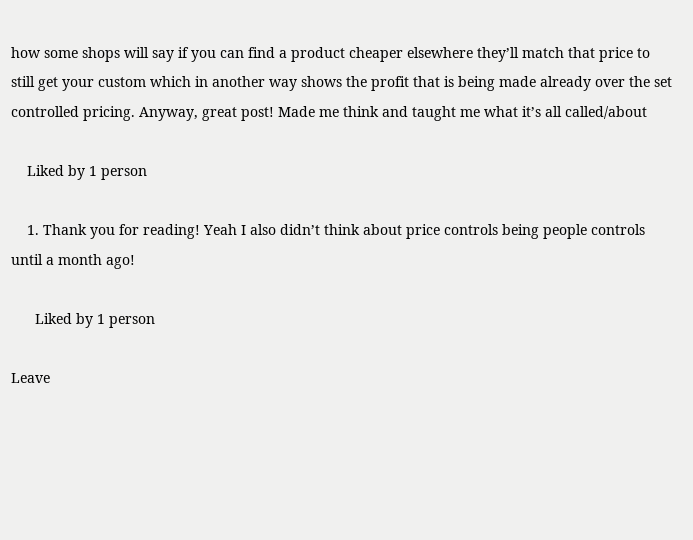how some shops will say if you can find a product cheaper elsewhere they’ll match that price to still get your custom which in another way shows the profit that is being made already over the set controlled pricing. Anyway, great post! Made me think and taught me what it’s all called/about

    Liked by 1 person

    1. Thank you for reading! Yeah I also didn’t think about price controls being people controls until a month ago!

      Liked by 1 person

Leave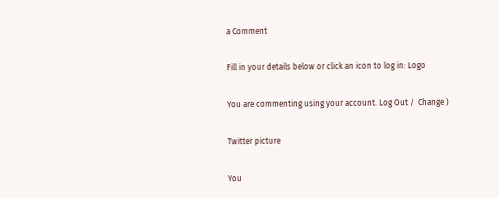a Comment

Fill in your details below or click an icon to log in: Logo

You are commenting using your account. Log Out /  Change )

Twitter picture

You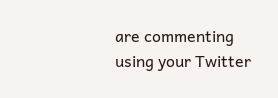are commenting using your Twitter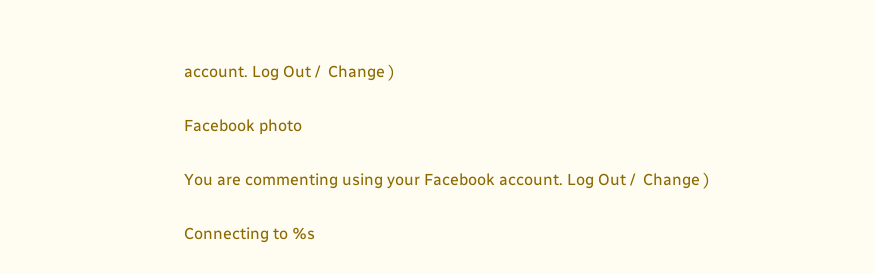account. Log Out /  Change )

Facebook photo

You are commenting using your Facebook account. Log Out /  Change )

Connecting to %s